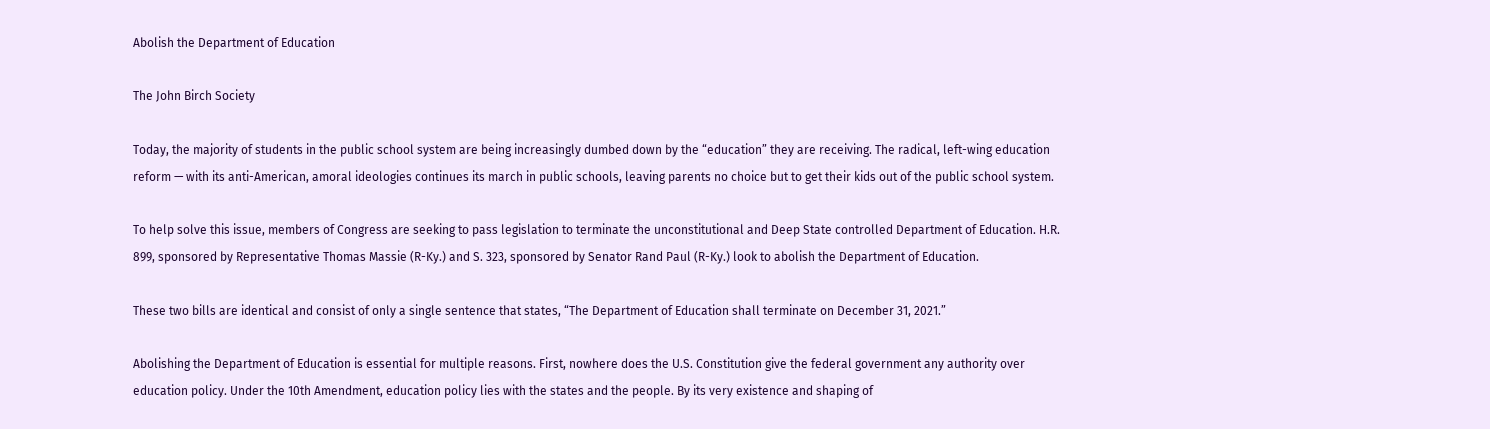Abolish the Department of Education

The John Birch Society

Today, the majority of students in the public school system are being increasingly dumbed down by the “education” they are receiving. The radical, left-wing education reform — with its anti-American, amoral ideologies continues its march in public schools, leaving parents no choice but to get their kids out of the public school system.

To help solve this issue, members of Congress are seeking to pass legislation to terminate the unconstitutional and Deep State controlled Department of Education. H.R. 899, sponsored by Representative Thomas Massie (R-Ky.) and S. 323, sponsored by Senator Rand Paul (R-Ky.) look to abolish the Department of Education.

These two bills are identical and consist of only a single sentence that states, “The Department of Education shall terminate on December 31, 2021.”

Abolishing the Department of Education is essential for multiple reasons. First, nowhere does the U.S. Constitution give the federal government any authority over education policy. Under the 10th Amendment, education policy lies with the states and the people. By its very existence and shaping of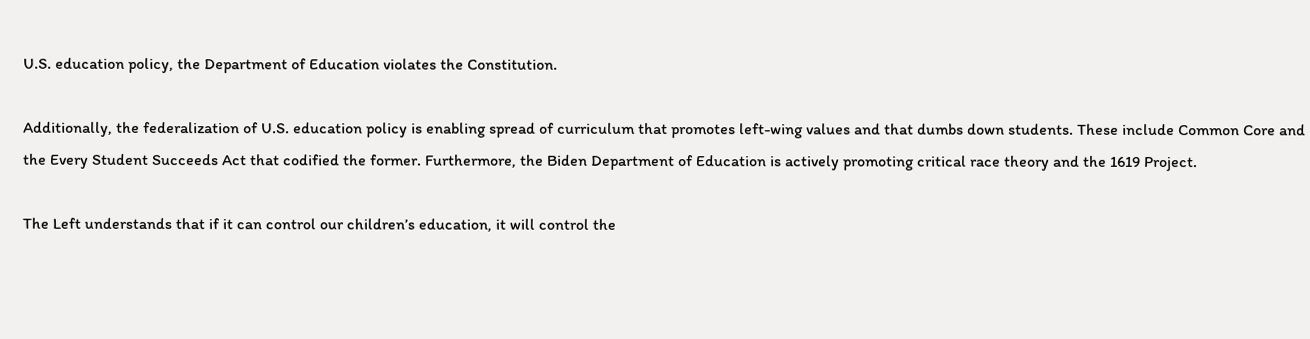U.S. education policy, the Department of Education violates the Constitution.

Additionally, the federalization of U.S. education policy is enabling spread of curriculum that promotes left-wing values and that dumbs down students. These include Common Core and the Every Student Succeeds Act that codified the former. Furthermore, the Biden Department of Education is actively promoting critical race theory and the 1619 Project.

The Left understands that if it can control our children’s education, it will control the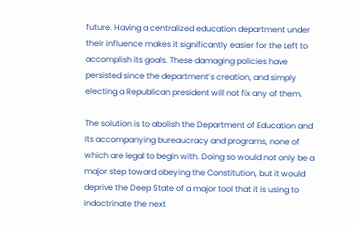future. Having a centralized education department under their influence makes it significantly easier for the Left to accomplish its goals. These damaging policies have persisted since the department’s creation, and simply electing a Republican president will not fix any of them.

The solution is to abolish the Department of Education and its accompanying bureaucracy and programs, none of which are legal to begin with. Doing so would not only be a major step toward obeying the Constitution, but it would deprive the Deep State of a major tool that it is using to indoctrinate the next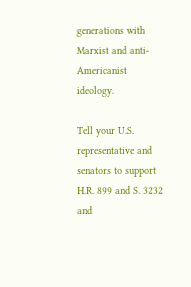generations with Marxist and anti-Americanist ideology.

Tell your U.S. representative and senators to support H.R. 899 and S. 3232 and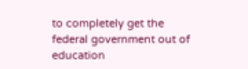to completely get the federal government out of education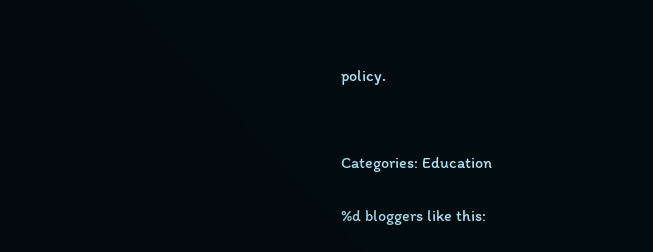policy.




Categories: Education


%d bloggers like this: